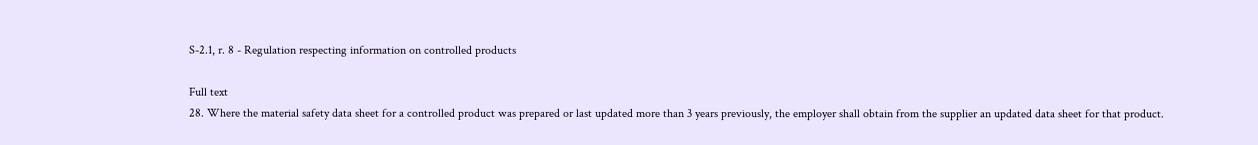S-2.1, r. 8 - Regulation respecting information on controlled products

Full text
28. Where the material safety data sheet for a controlled product was prepared or last updated more than 3 years previously, the employer shall obtain from the supplier an updated data sheet for that product.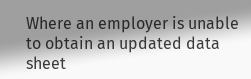Where an employer is unable to obtain an updated data sheet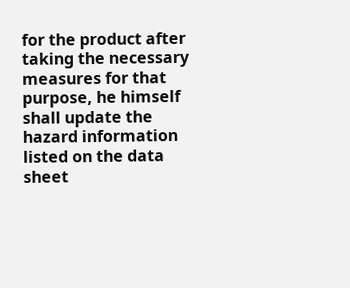for the product after taking the necessary measures for that purpose, he himself shall update the hazard information listed on the data sheet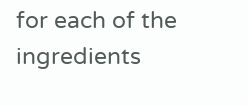for each of the ingredients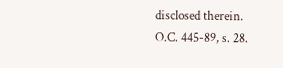disclosed therein.
O.C. 445-89, s. 28.